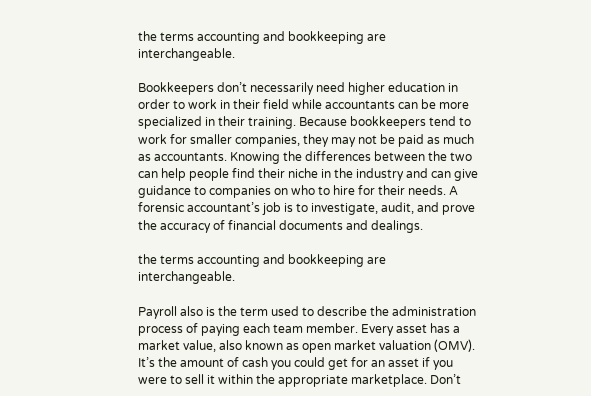the terms accounting and bookkeeping are interchangeable.

Bookkeepers don’t necessarily need higher education in order to work in their field while accountants can be more specialized in their training. Because bookkeepers tend to work for smaller companies, they may not be paid as much as accountants. Knowing the differences between the two can help people find their niche in the industry and can give guidance to companies on who to hire for their needs. A forensic accountant’s job is to investigate, audit, and prove the accuracy of financial documents and dealings.

the terms accounting and bookkeeping are interchangeable.

Payroll also is the term used to describe the administration process of paying each team member. Every asset has a market value, also known as open market valuation (OMV). It’s the amount of cash you could get for an asset if you were to sell it within the appropriate marketplace. Don’t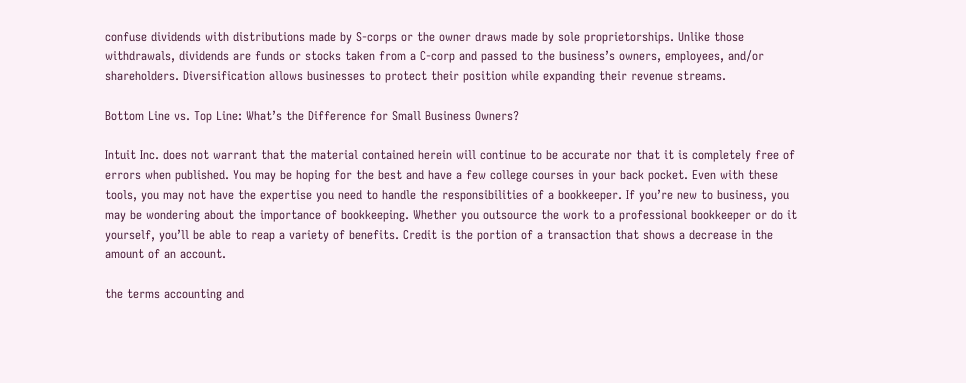confuse dividends with distributions made by S-corps or the owner draws made by sole proprietorships. Unlike those withdrawals, dividends are funds or stocks taken from a C-corp and passed to the business’s owners, employees, and/or shareholders. Diversification allows businesses to protect their position while expanding their revenue streams.

Bottom Line vs. Top Line: What’s the Difference for Small Business Owners?

Intuit Inc. does not warrant that the material contained herein will continue to be accurate nor that it is completely free of errors when published. You may be hoping for the best and have a few college courses in your back pocket. Even with these tools, you may not have the expertise you need to handle the responsibilities of a bookkeeper. If you’re new to business, you may be wondering about the importance of bookkeeping. Whether you outsource the work to a professional bookkeeper or do it yourself, you’ll be able to reap a variety of benefits. Credit is the portion of a transaction that shows a decrease in the amount of an account.

the terms accounting and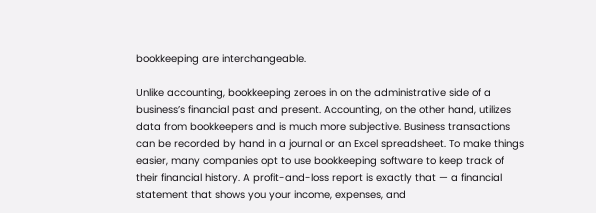bookkeeping are interchangeable.

Unlike accounting, bookkeeping zeroes in on the administrative side of a business’s financial past and present. Accounting, on the other hand, utilizes data from bookkeepers and is much more subjective. Business transactions can be recorded by hand in a journal or an Excel spreadsheet. To make things easier, many companies opt to use bookkeeping software to keep track of their financial history. A profit-and-loss report is exactly that — a financial statement that shows you your income, expenses, and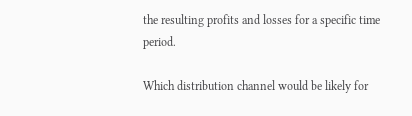the resulting profits and losses for a specific time period.

Which distribution channel would be likely for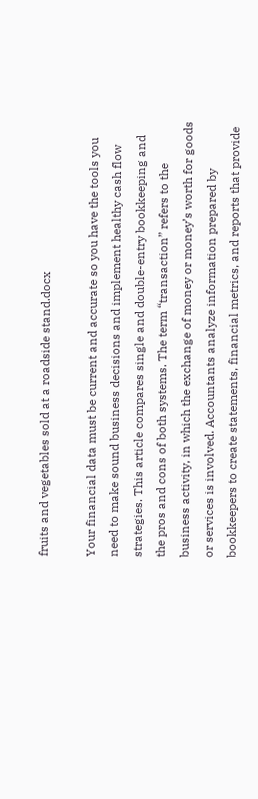fruits and vegetables sold at a roadside stand.docx

Your financial data must be current and accurate so you have the tools you need to make sound business decisions and implement healthy cash flow strategies. This article compares single and double-entry bookkeeping and the pros and cons of both systems. The term “transaction” refers to the business activity, in which the exchange of money or money’s worth for goods or services is involved. Accountants analyze information prepared by bookkeepers to create statements, financial metrics, and reports that provide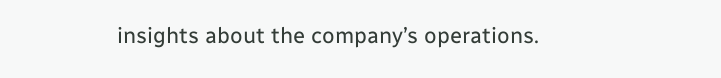insights about the company’s operations.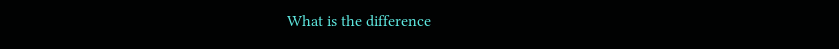What is the difference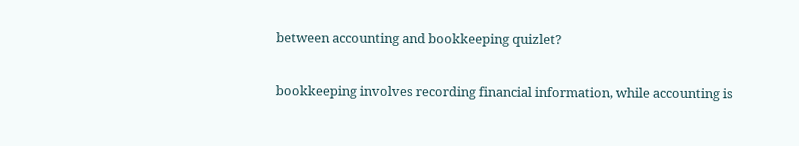between accounting and bookkeeping quizlet?

bookkeeping involves recording financial information, while accounting is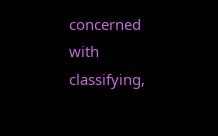concerned with classifying,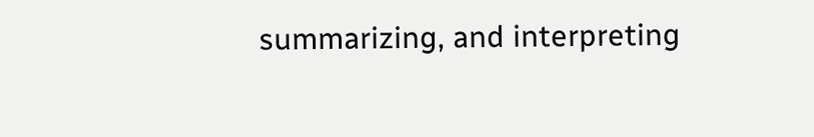summarizing, and interpreting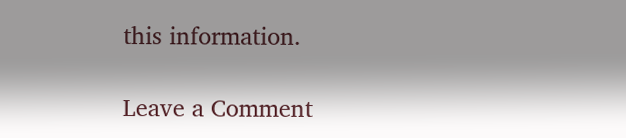this information.

Leave a Comment